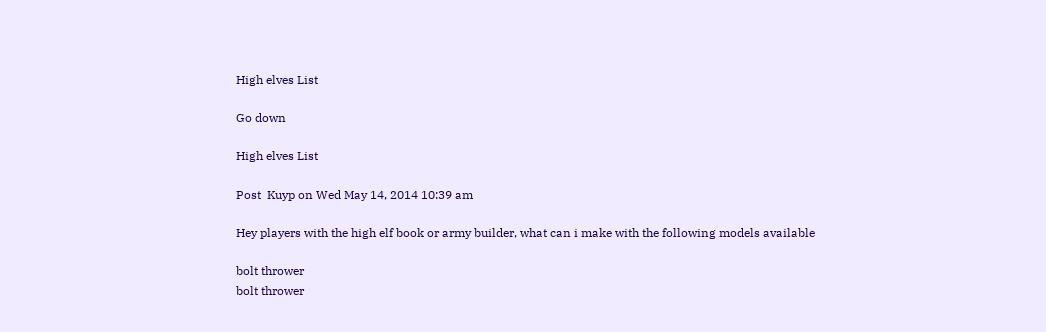High elves List

Go down

High elves List

Post  Kuyp on Wed May 14, 2014 10:39 am

Hey players with the high elf book or army builder, what can i make with the following models available

bolt thrower
bolt thrower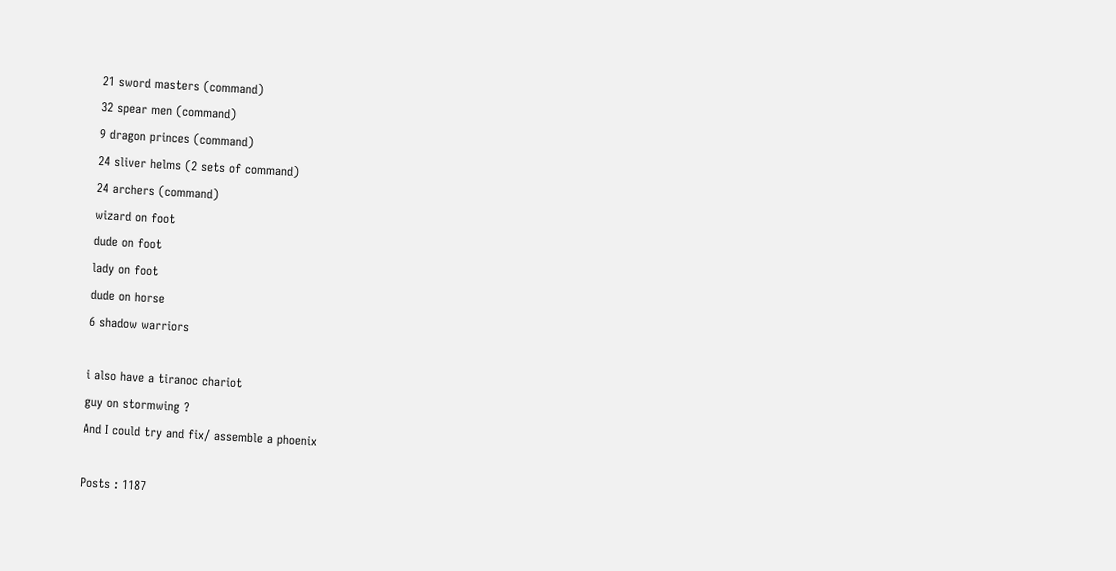21 sword masters (command)
32 spear men (command)
9 dragon princes (command)
24 sliver helms (2 sets of command)
24 archers (command)
wizard on foot
dude on foot
lady on foot
dude on horse
6 shadow warriors

i also have a tiranoc chariot
guy on stormwing ?
And I could try and fix/ assemble a phoenix

Posts : 1187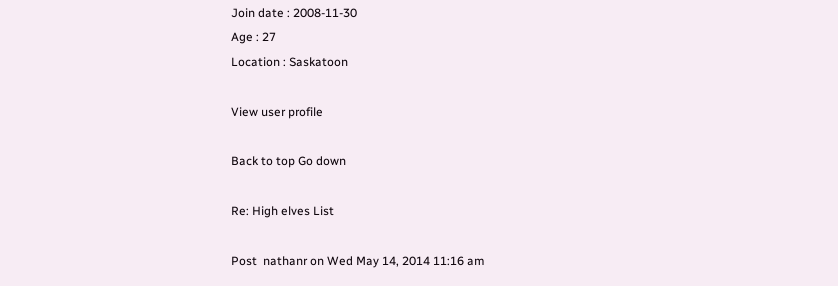Join date : 2008-11-30
Age : 27
Location : Saskatoon

View user profile

Back to top Go down

Re: High elves List

Post  nathanr on Wed May 14, 2014 11:16 am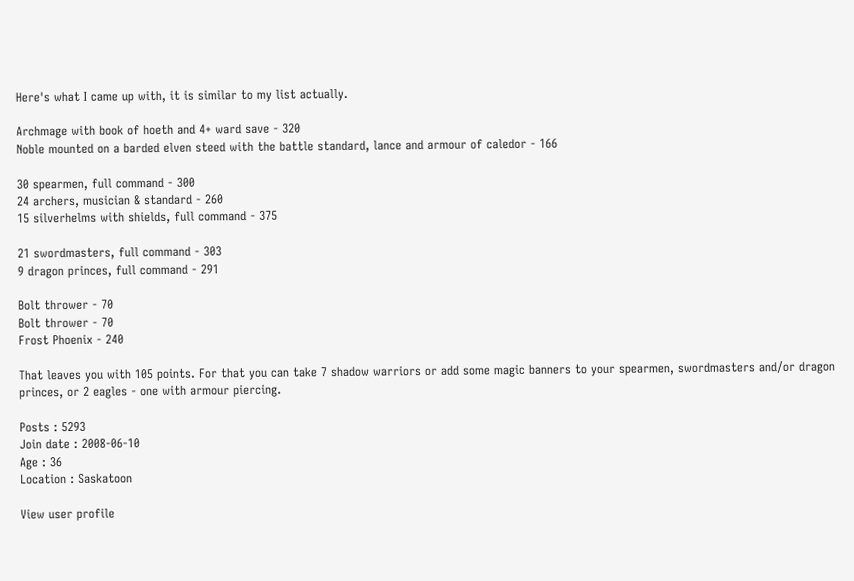Here's what I came up with, it is similar to my list actually.

Archmage with book of hoeth and 4+ ward save - 320
Noble mounted on a barded elven steed with the battle standard, lance and armour of caledor - 166

30 spearmen, full command - 300
24 archers, musician & standard - 260
15 silverhelms with shields, full command - 375

21 swordmasters, full command - 303
9 dragon princes, full command - 291

Bolt thrower - 70
Bolt thrower - 70
Frost Phoenix - 240

That leaves you with 105 points. For that you can take 7 shadow warriors or add some magic banners to your spearmen, swordmasters and/or dragon princes, or 2 eagles - one with armour piercing.

Posts : 5293
Join date : 2008-06-10
Age : 36
Location : Saskatoon

View user profile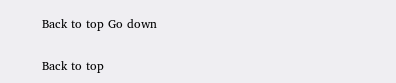Back to top Go down

Back to top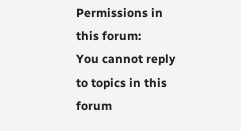Permissions in this forum:
You cannot reply to topics in this forum